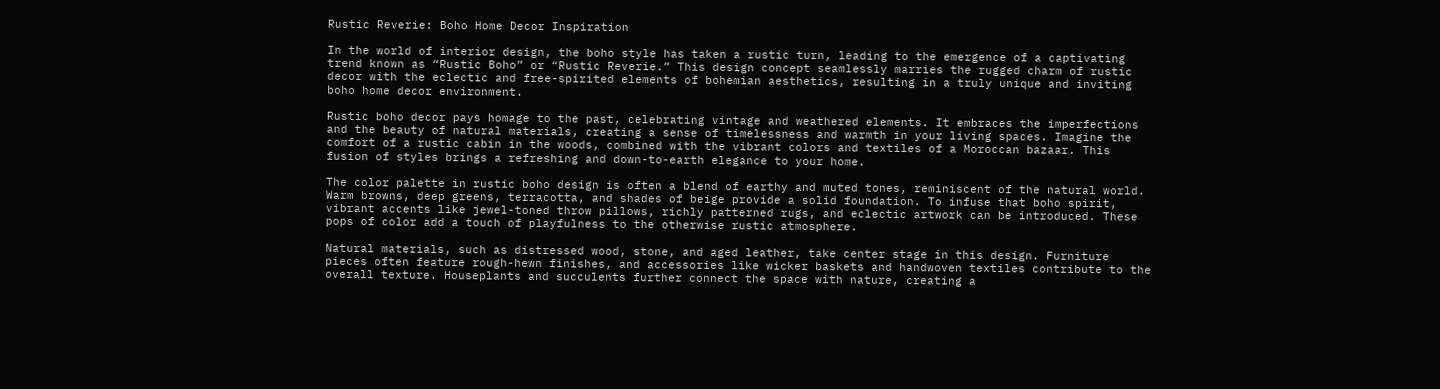Rustic Reverie: Boho Home Decor Inspiration

In the world of interior design, the boho style has taken a rustic turn, leading to the emergence of a captivating trend known as “Rustic Boho” or “Rustic Reverie.” This design concept seamlessly marries the rugged charm of rustic decor with the eclectic and free-spirited elements of bohemian aesthetics, resulting in a truly unique and inviting boho home decor environment.

Rustic boho decor pays homage to the past, celebrating vintage and weathered elements. It embraces the imperfections and the beauty of natural materials, creating a sense of timelessness and warmth in your living spaces. Imagine the comfort of a rustic cabin in the woods, combined with the vibrant colors and textiles of a Moroccan bazaar. This fusion of styles brings a refreshing and down-to-earth elegance to your home.

The color palette in rustic boho design is often a blend of earthy and muted tones, reminiscent of the natural world. Warm browns, deep greens, terracotta, and shades of beige provide a solid foundation. To infuse that boho spirit, vibrant accents like jewel-toned throw pillows, richly patterned rugs, and eclectic artwork can be introduced. These pops of color add a touch of playfulness to the otherwise rustic atmosphere.

Natural materials, such as distressed wood, stone, and aged leather, take center stage in this design. Furniture pieces often feature rough-hewn finishes, and accessories like wicker baskets and handwoven textiles contribute to the overall texture. Houseplants and succulents further connect the space with nature, creating a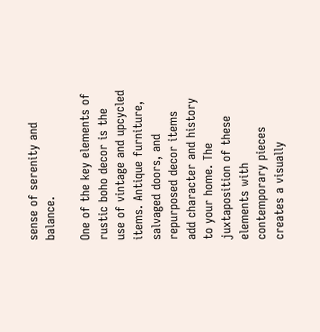sense of serenity and balance.

One of the key elements of rustic boho decor is the use of vintage and upcycled items. Antique furniture, salvaged doors, and repurposed decor items add character and history to your home. The juxtaposition of these elements with contemporary pieces creates a visually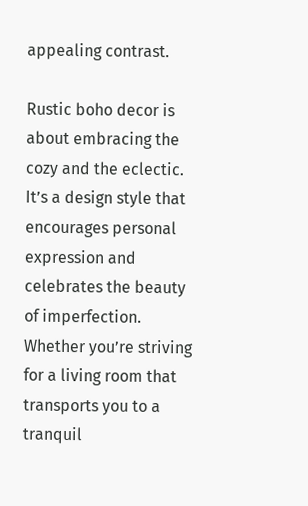appealing contrast.

Rustic boho decor is about embracing the cozy and the eclectic. It’s a design style that encourages personal expression and celebrates the beauty of imperfection. Whether you’re striving for a living room that transports you to a tranquil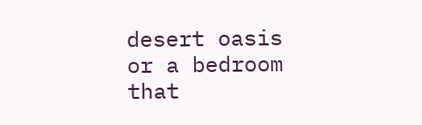desert oasis or a bedroom that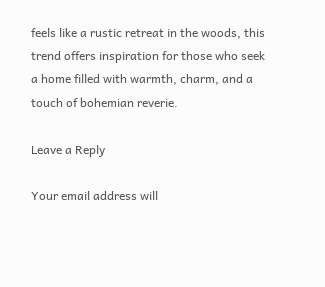feels like a rustic retreat in the woods, this trend offers inspiration for those who seek a home filled with warmth, charm, and a touch of bohemian reverie.

Leave a Reply

Your email address will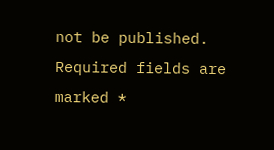not be published. Required fields are marked *